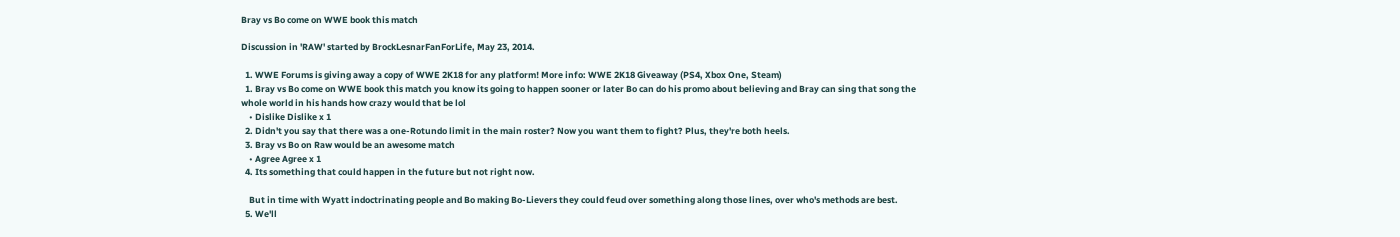Bray vs Bo come on WWE book this match

Discussion in 'RAW' started by BrockLesnarFanForLife, May 23, 2014.

  1. WWE Forums is giving away a copy of WWE 2K18 for any platform! More info: WWE 2K18 Giveaway (PS4, Xbox One, Steam)
  1. Bray vs Bo come on WWE book this match you know its going to happen sooner or later Bo can do his promo about believing and Bray can sing that song the whole world in his hands how crazy would that be lol
    • Dislike Dislike x 1
  2. Didn't you say that there was a one-Rotundo limit in the main roster? Now you want them to fight? Plus, they're both heels.
  3. Bray vs Bo on Raw would be an awesome match
    • Agree Agree x 1
  4. Its something that could happen in the future but not right now.

    But in time with Wyatt indoctrinating people and Bo making Bo-Lievers they could feud over something along those lines, over who's methods are best.
  5. We'll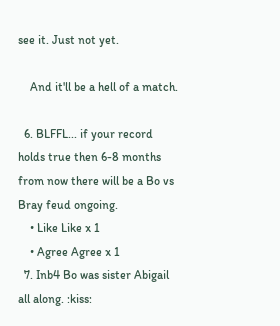see it. Just not yet.

    And it'll be a hell of a match.

  6. BLFFL... if your record holds true then 6-8 months from now there will be a Bo vs Bray feud ongoing.
    • Like Like x 1
    • Agree Agree x 1
  7. Inb4 Bo was sister Abigail all along. :kiss: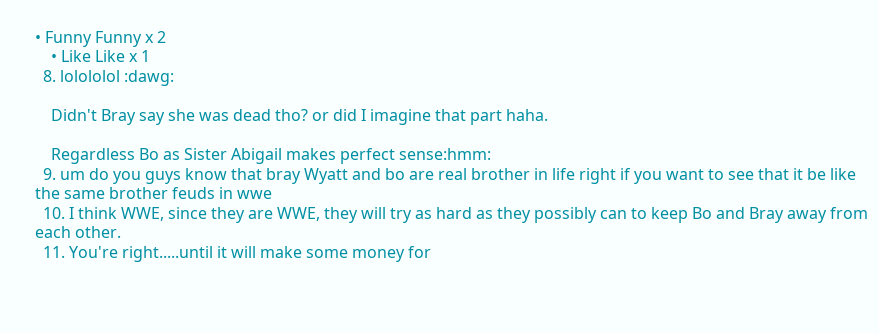• Funny Funny x 2
    • Like Like x 1
  8. lolololol :dawg:

    Didn't Bray say she was dead tho? or did I imagine that part haha.

    Regardless Bo as Sister Abigail makes perfect sense:hmm:
  9. um do you guys know that bray Wyatt and bo are real brother in life right if you want to see that it be like the same brother feuds in wwe
  10. I think WWE, since they are WWE, they will try as hard as they possibly can to keep Bo and Bray away from each other.
  11. You're right.....until it will make some money for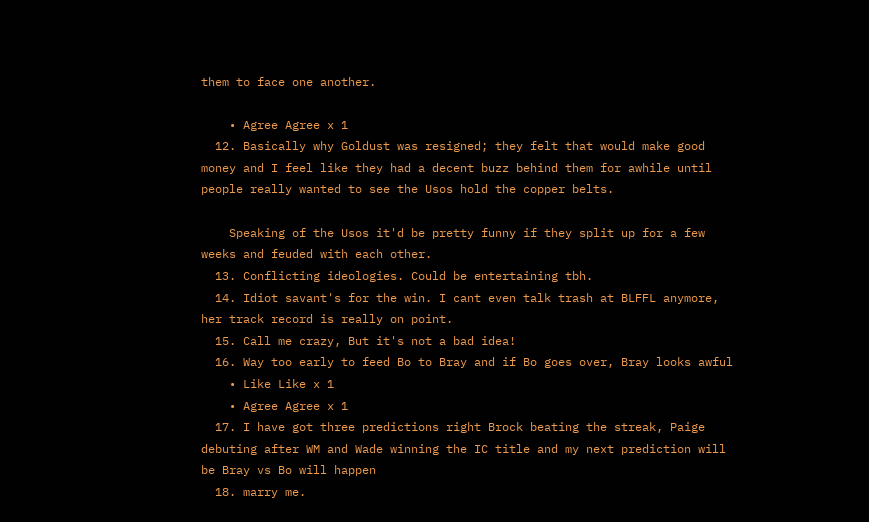them to face one another.

    • Agree Agree x 1
  12. Basically why Goldust was resigned; they felt that would make good money and I feel like they had a decent buzz behind them for awhile until people really wanted to see the Usos hold the copper belts.

    Speaking of the Usos it'd be pretty funny if they split up for a few weeks and feuded with each other.
  13. Conflicting ideologies. Could be entertaining tbh.
  14. Idiot savant's for the win. I cant even talk trash at BLFFL anymore, her track record is really on point.
  15. Call me crazy, But it's not a bad idea!
  16. Way too early to feed Bo to Bray and if Bo goes over, Bray looks awful
    • Like Like x 1
    • Agree Agree x 1
  17. I have got three predictions right Brock beating the streak, Paige debuting after WM and Wade winning the IC title and my next prediction will be Bray vs Bo will happen
  18. marry me.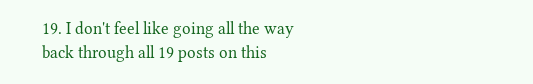19. I don't feel like going all the way back through all 19 posts on this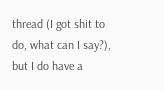thread (I got shit to do, what can I say?), but I do have a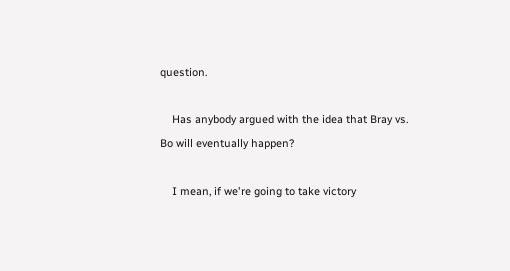question.

    Has anybody argued with the idea that Bray vs. Bo will eventually happen?

    I mean, if we're going to take victory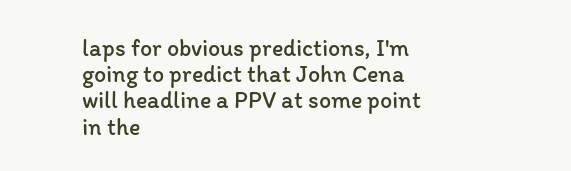laps for obvious predictions, I'm going to predict that John Cena will headline a PPV at some point in the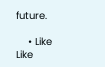future.

    • Like Like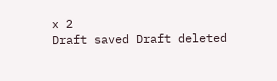x 2
Draft saved Draft deleted